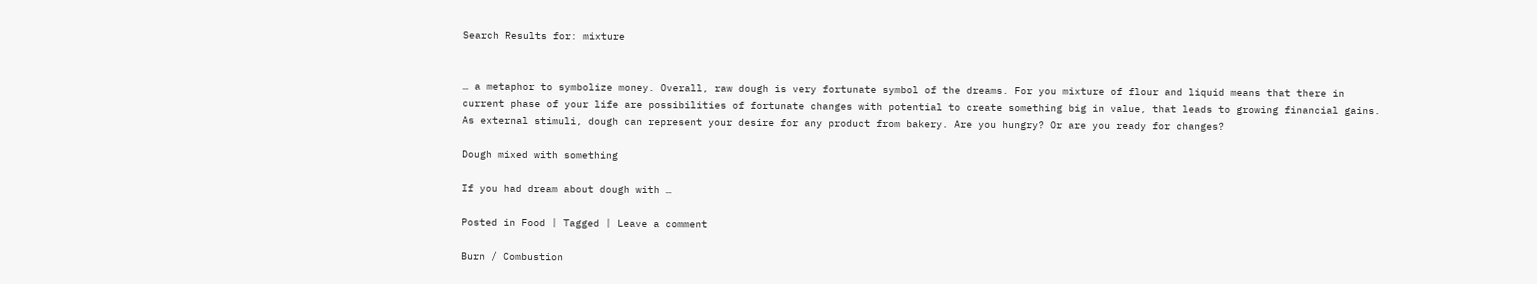Search Results for: mixture


… a metaphor to symbolize money. Overall, raw dough is very fortunate symbol of the dreams. For you mixture of flour and liquid means that there in current phase of your life are possibilities of fortunate changes with potential to create something big in value, that leads to growing financial gains. As external stimuli, dough can represent your desire for any product from bakery. Are you hungry? Or are you ready for changes?

Dough mixed with something

If you had dream about dough with …

Posted in Food | Tagged | Leave a comment

Burn / Combustion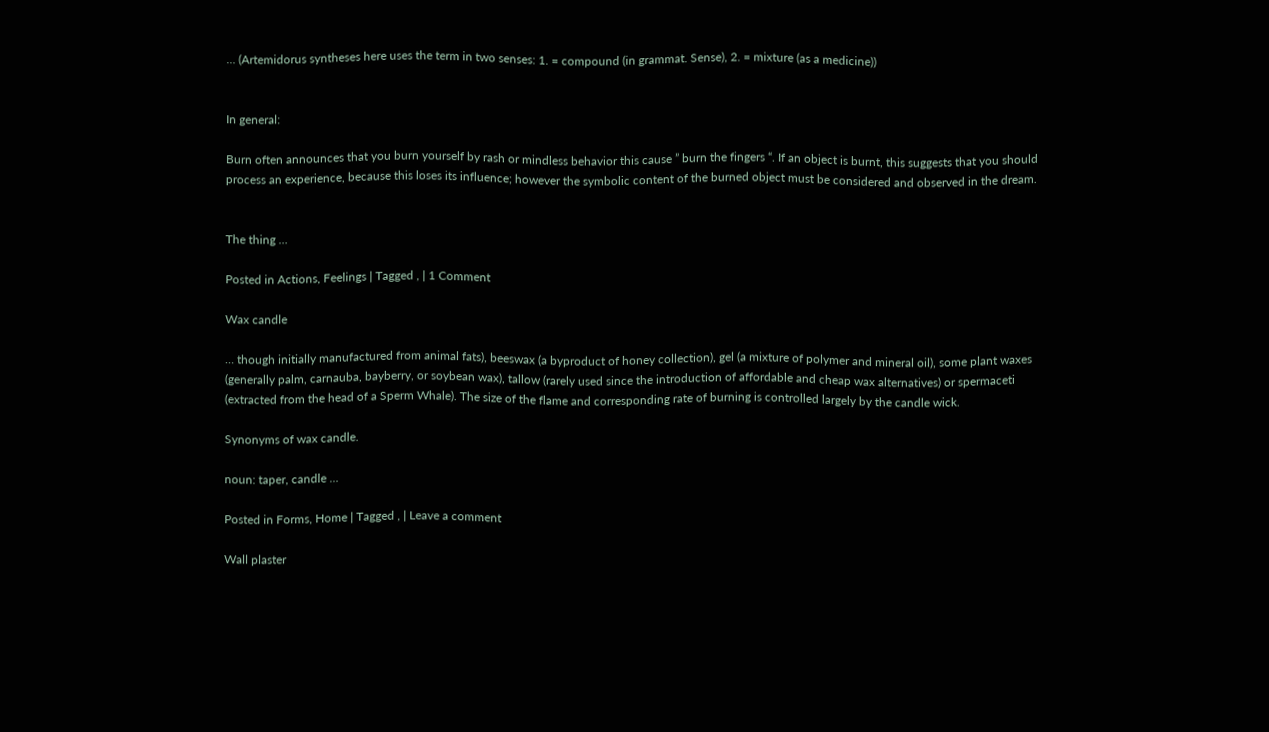… (Artemidorus syntheses here uses the term in two senses: 1. = compound (in grammat. Sense), 2. = mixture (as a medicine))


In general:

Burn often announces that you burn yourself by rash or mindless behavior this cause ” burn the fingers “. If an object is burnt, this suggests that you should process an experience, because this loses its influence; however the symbolic content of the burned object must be considered and observed in the dream.


The thing …

Posted in Actions, Feelings | Tagged , | 1 Comment

Wax candle

… though initially manufactured from animal fats), beeswax (a byproduct of honey collection), gel (a mixture of polymer and mineral oil), some plant waxes (generally palm, carnauba, bayberry, or soybean wax), tallow (rarely used since the introduction of affordable and cheap wax alternatives) or spermaceti (extracted from the head of a Sperm Whale). The size of the flame and corresponding rate of burning is controlled largely by the candle wick.

Synonyms of wax candle.

noun: taper, candle …

Posted in Forms, Home | Tagged , | Leave a comment

Wall plaster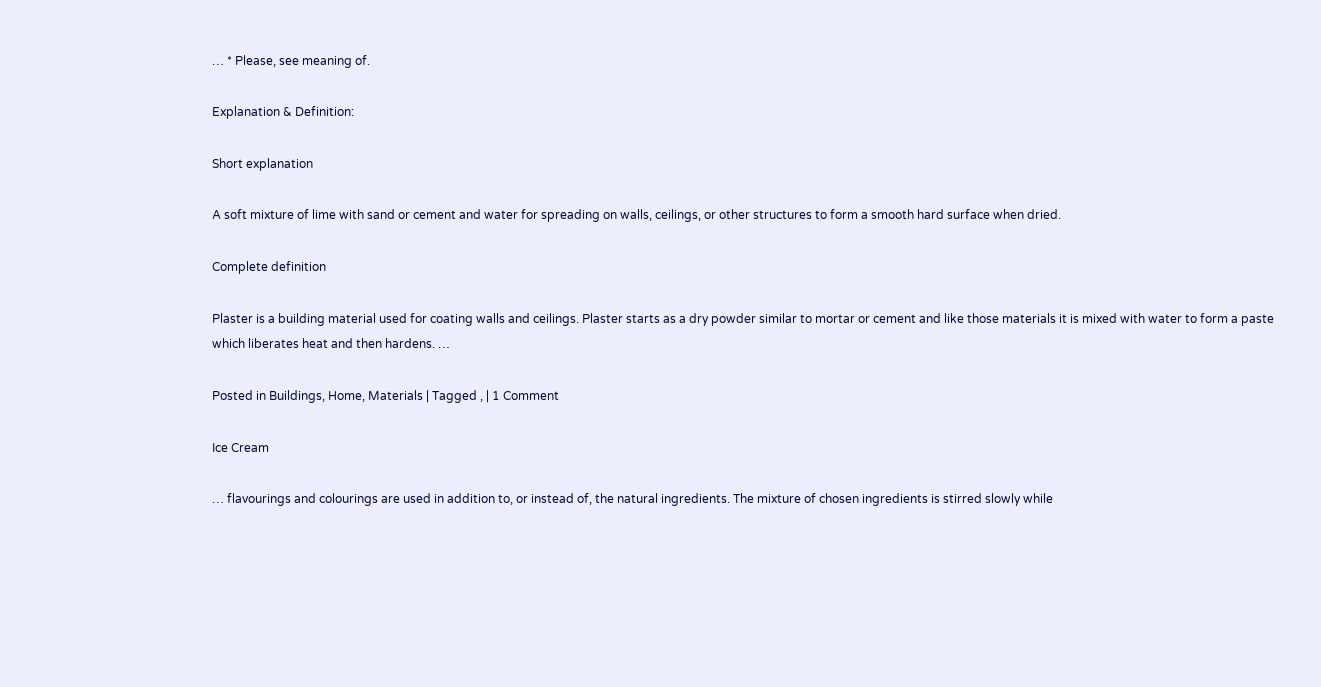… * Please, see meaning of.

Explanation & Definition:

Short explanation

A soft mixture of lime with sand or cement and water for spreading on walls, ceilings, or other structures to form a smooth hard surface when dried.

Complete definition

Plaster is a building material used for coating walls and ceilings. Plaster starts as a dry powder similar to mortar or cement and like those materials it is mixed with water to form a paste which liberates heat and then hardens. …

Posted in Buildings, Home, Materials | Tagged , | 1 Comment

Ice Cream

… flavourings and colourings are used in addition to, or instead of, the natural ingredients. The mixture of chosen ingredients is stirred slowly while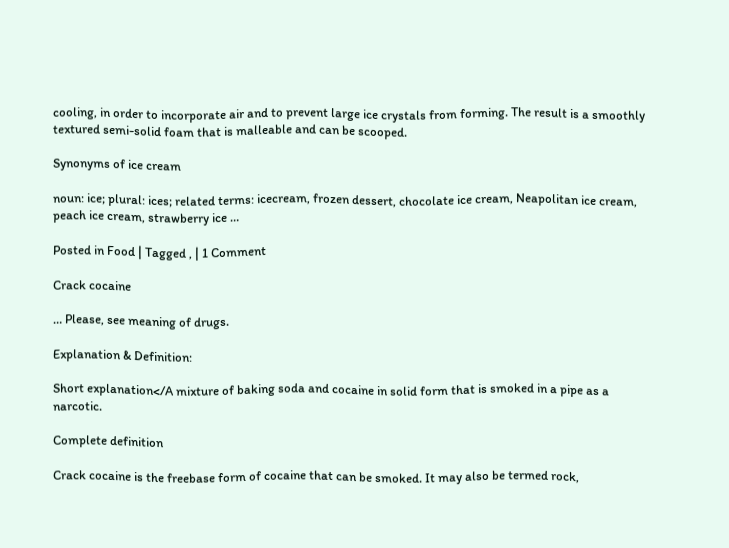cooling, in order to incorporate air and to prevent large ice crystals from forming. The result is a smoothly textured semi-solid foam that is malleable and can be scooped.

Synonyms of ice cream

noun: ice; plural: ices; related terms: icecream, frozen dessert, chocolate ice cream, Neapolitan ice cream, peach ice cream, strawberry ice …

Posted in Food | Tagged , | 1 Comment

Crack cocaine

… Please, see meaning of drugs.

Explanation & Definition:

Short explanation</A mixture of baking soda and cocaine in solid form that is smoked in a pipe as a narcotic.

Complete definition

Crack cocaine is the freebase form of cocaine that can be smoked. It may also be termed rock,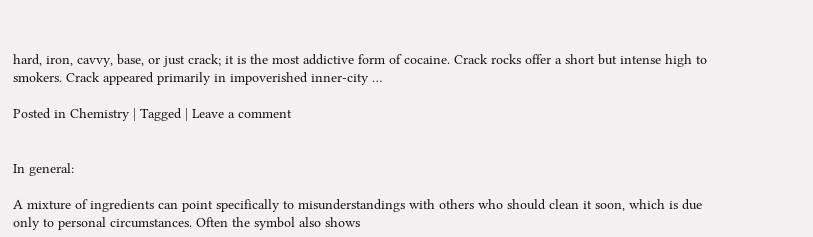hard, iron, cavvy, base, or just crack; it is the most addictive form of cocaine. Crack rocks offer a short but intense high to smokers. Crack appeared primarily in impoverished inner-city …

Posted in Chemistry | Tagged | Leave a comment


In general:

A mixture of ingredients can point specifically to misunderstandings with others who should clean it soon, which is due only to personal circumstances. Often the symbol also shows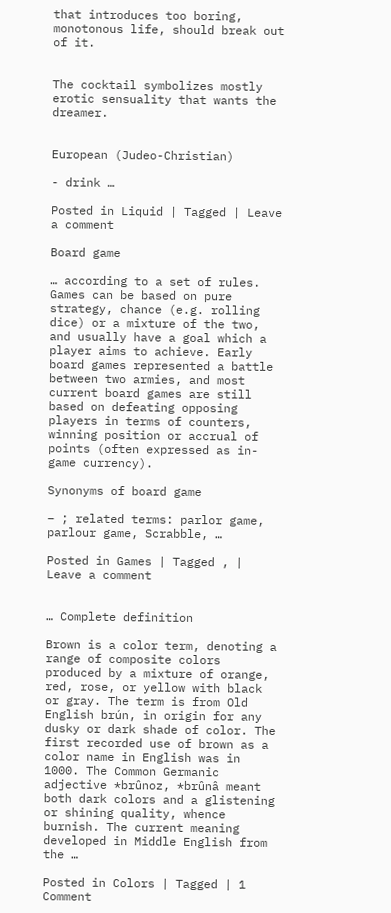that introduces too boring, monotonous life, should break out of it.


The cocktail symbolizes mostly erotic sensuality that wants the dreamer.


European (Judeo-Christian)

- drink …

Posted in Liquid | Tagged | Leave a comment

Board game

… according to a set of rules. Games can be based on pure strategy, chance (e.g. rolling dice) or a mixture of the two, and usually have a goal which a player aims to achieve. Early board games represented a battle between two armies, and most current board games are still based on defeating opposing players in terms of counters, winning position or accrual of points (often expressed as in-game currency).

Synonyms of board game

– ; related terms: parlor game, parlour game, Scrabble, …

Posted in Games | Tagged , | Leave a comment


… Complete definition

Brown is a color term, denoting a range of composite colors produced by a mixture of orange, red, rose, or yellow with black or gray. The term is from Old English brún, in origin for any dusky or dark shade of color. The first recorded use of brown as a color name in English was in 1000. The Common Germanic adjective *brûnoz, *brûnâ meant both dark colors and a glistening or shining quality, whence burnish. The current meaning developed in Middle English from the …

Posted in Colors | Tagged | 1 Comment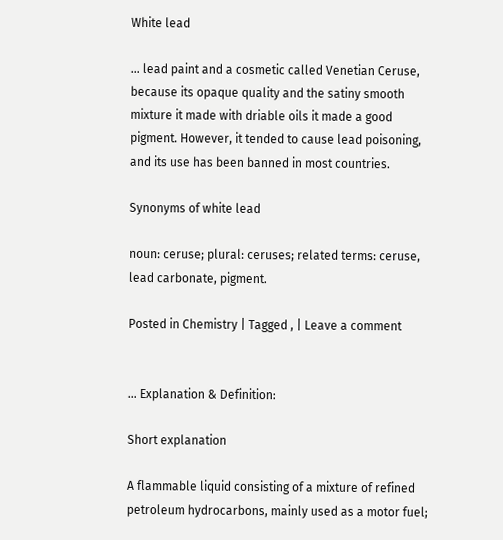White lead

… lead paint and a cosmetic called Venetian Ceruse, because its opaque quality and the satiny smooth mixture it made with driable oils it made a good pigment. However, it tended to cause lead poisoning, and its use has been banned in most countries.

Synonyms of white lead

noun: ceruse; plural: ceruses; related terms: ceruse, lead carbonate, pigment.

Posted in Chemistry | Tagged , | Leave a comment


… Explanation & Definition:

Short explanation

A flammable liquid consisting of a mixture of refined petroleum hydrocarbons, mainly used as a motor fuel;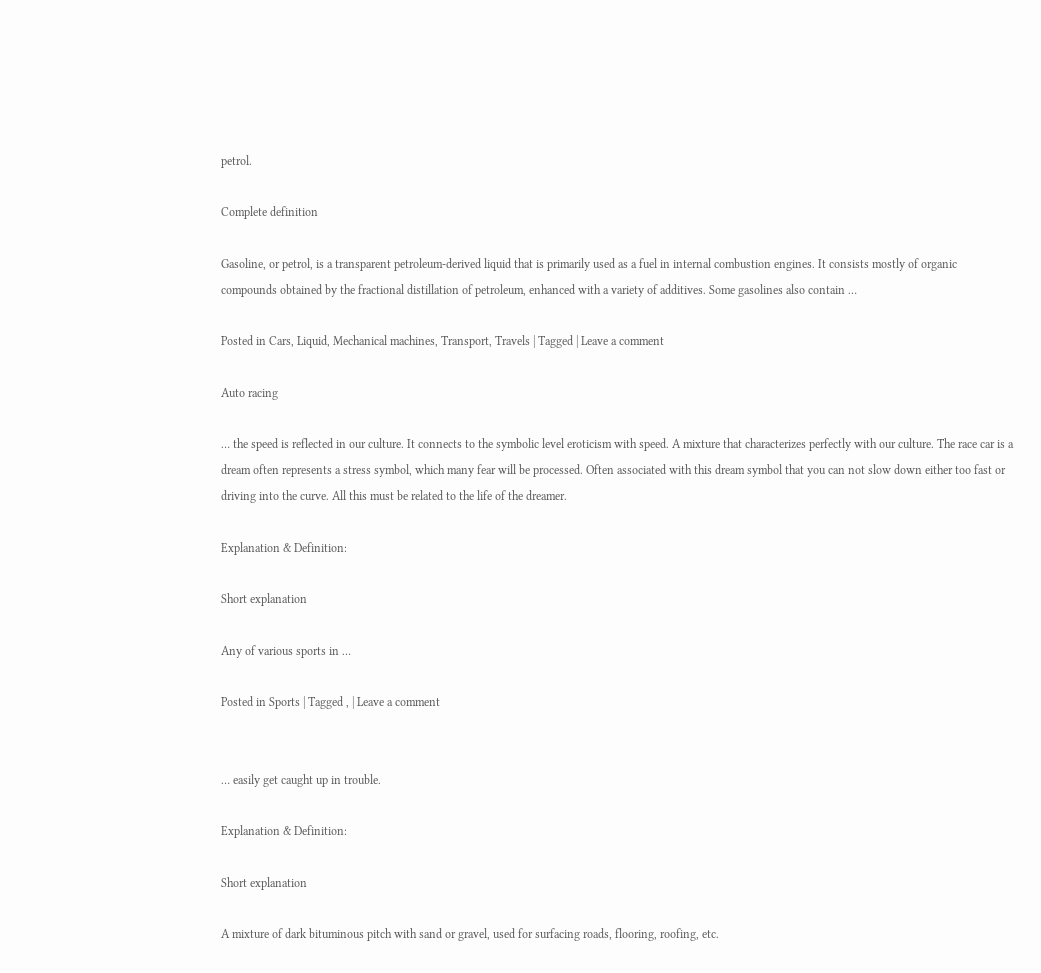petrol.

Complete definition

Gasoline, or petrol, is a transparent petroleum-derived liquid that is primarily used as a fuel in internal combustion engines. It consists mostly of organic compounds obtained by the fractional distillation of petroleum, enhanced with a variety of additives. Some gasolines also contain …

Posted in Cars, Liquid, Mechanical machines, Transport, Travels | Tagged | Leave a comment

Auto racing

… the speed is reflected in our culture. It connects to the symbolic level eroticism with speed. A mixture that characterizes perfectly with our culture. The race car is a dream often represents a stress symbol, which many fear will be processed. Often associated with this dream symbol that you can not slow down either too fast or driving into the curve. All this must be related to the life of the dreamer.

Explanation & Definition:

Short explanation

Any of various sports in …

Posted in Sports | Tagged , | Leave a comment


… easily get caught up in trouble.

Explanation & Definition:

Short explanation

A mixture of dark bituminous pitch with sand or gravel, used for surfacing roads, flooring, roofing, etc.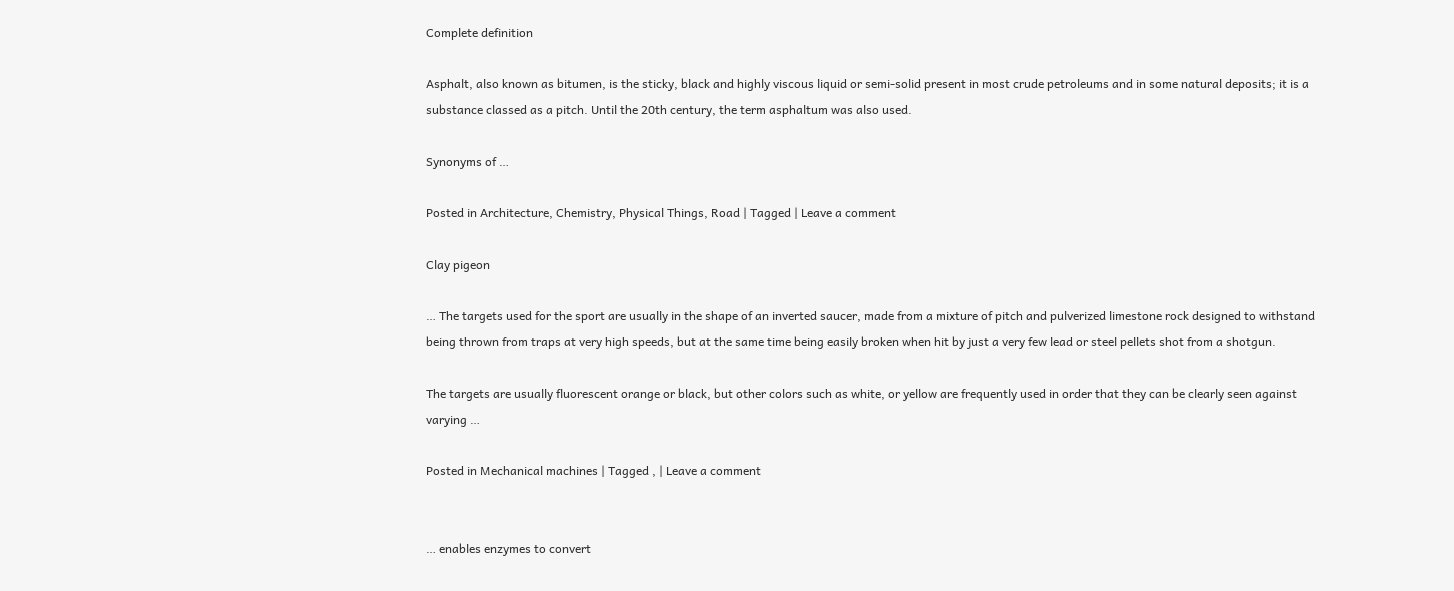Complete definition

Asphalt, also known as bitumen, is the sticky, black and highly viscous liquid or semi-solid present in most crude petroleums and in some natural deposits; it is a substance classed as a pitch. Until the 20th century, the term asphaltum was also used.

Synonyms of …

Posted in Architecture, Chemistry, Physical Things, Road | Tagged | Leave a comment

Clay pigeon

… The targets used for the sport are usually in the shape of an inverted saucer, made from a mixture of pitch and pulverized limestone rock designed to withstand being thrown from traps at very high speeds, but at the same time being easily broken when hit by just a very few lead or steel pellets shot from a shotgun.

The targets are usually fluorescent orange or black, but other colors such as white, or yellow are frequently used in order that they can be clearly seen against varying …

Posted in Mechanical machines | Tagged , | Leave a comment


… enables enzymes to convert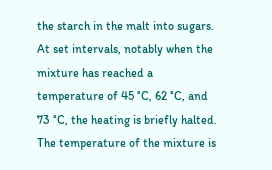the starch in the malt into sugars. At set intervals, notably when the mixture has reached a temperature of 45 °C, 62 °C, and 73 °C, the heating is briefly halted. The temperature of the mixture is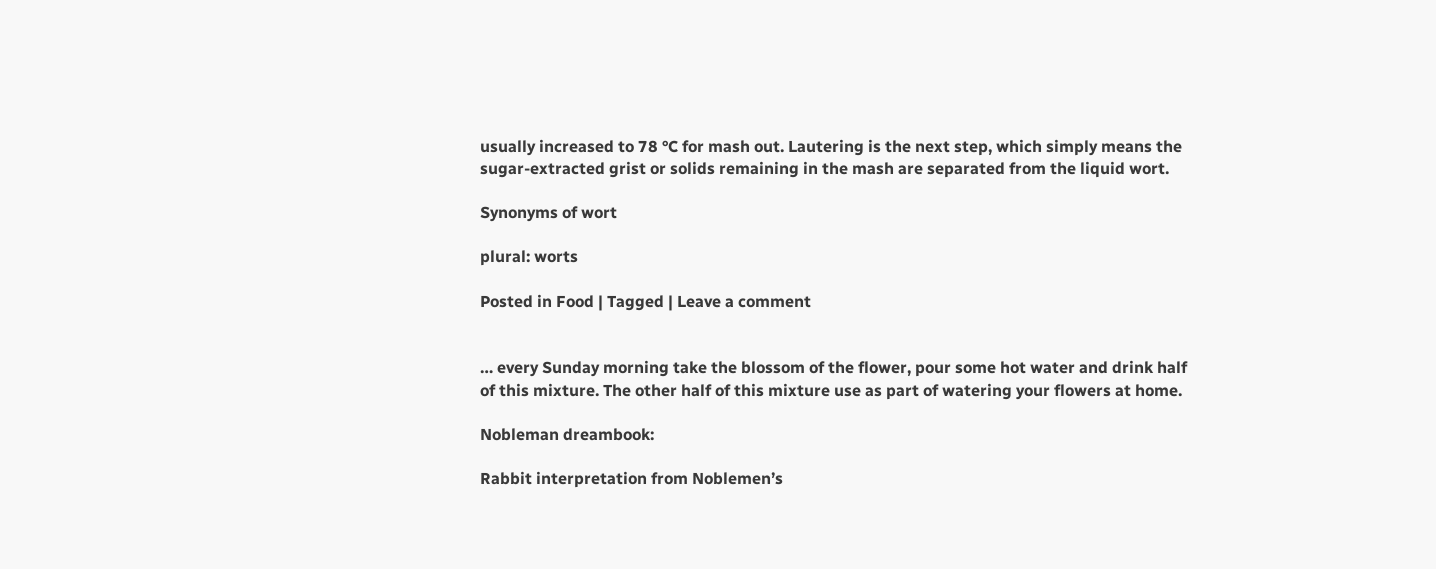usually increased to 78 °C for mash out. Lautering is the next step, which simply means the sugar-extracted grist or solids remaining in the mash are separated from the liquid wort.

Synonyms of wort

plural: worts

Posted in Food | Tagged | Leave a comment


… every Sunday morning take the blossom of the flower, pour some hot water and drink half of this mixture. The other half of this mixture use as part of watering your flowers at home.

Nobleman dreambook:

Rabbit interpretation from Noblemen’s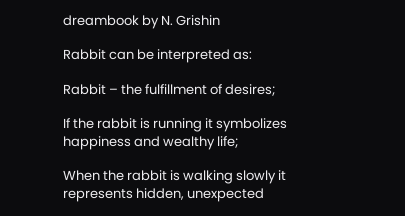dreambook by N. Grishin

Rabbit can be interpreted as:

Rabbit – the fulfillment of desires;

If the rabbit is running it symbolizes happiness and wealthy life;

When the rabbit is walking slowly it represents hidden, unexpected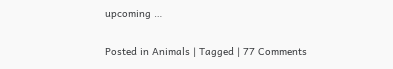upcoming …

Posted in Animals | Tagged | 77 Comments